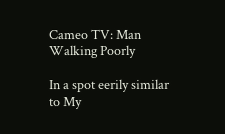Cameo TV: Man Walking Poorly

In a spot eerily similar to My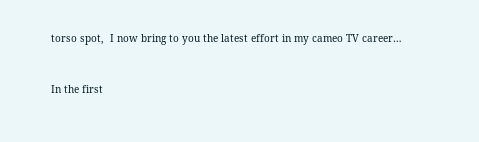torso spot,  I now bring to you the latest effort in my cameo TV career…


In the first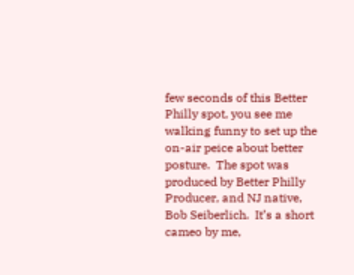few seconds of this Better Philly spot, you see me walking funny to set up the on-air peice about better posture.  The spot was produced by Better Philly Producer, and NJ native, Bob Seiberlich.  It’s a short cameo by me,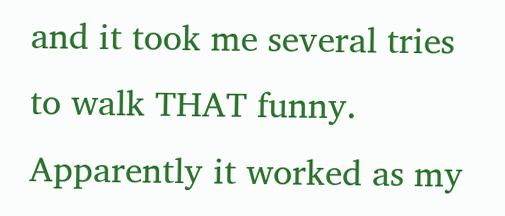and it took me several tries to walk THAT funny.  Apparently it worked as my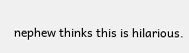nephew thinks this is hilarious.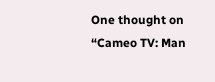One thought on “Cameo TV: Man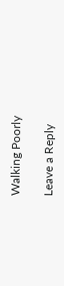Walking Poorly

Leave a Reply